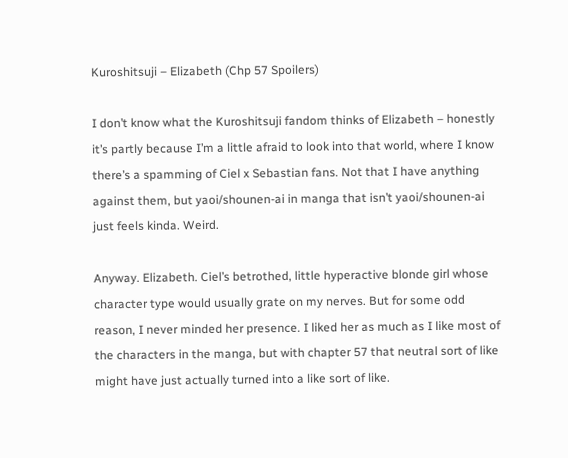Kuroshitsuji – Elizabeth (Chp 57 Spoilers)

I don’t know what the Kuroshitsuji fandom thinks of Elizabeth – honestly it’s partly because I’m a little afraid to look into that world, where I know there’s a spamming of Ciel x Sebastian fans. Not that I have anything against them, but yaoi/shounen-ai in manga that isn’t yaoi/shounen-ai just feels kinda. Weird.

Anyway. Elizabeth. Ciel’s betrothed, little hyperactive blonde girl whose character type would usually grate on my nerves. But for some odd reason, I never minded her presence. I liked her as much as I like most of the characters in the manga, but with chapter 57 that neutral sort of like might have just actually turned into a like sort of like.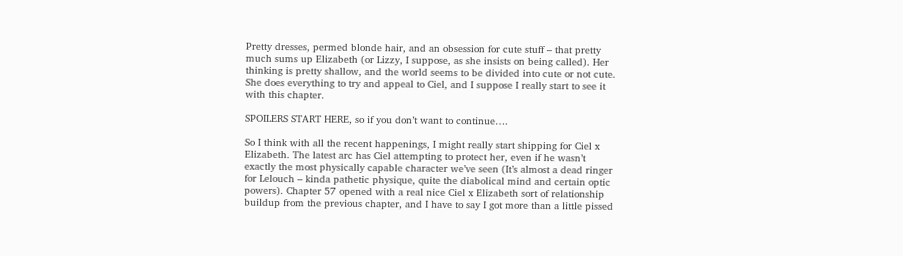Pretty dresses, permed blonde hair, and an obsession for cute stuff – that pretty much sums up Elizabeth (or Lizzy, I suppose, as she insists on being called). Her thinking is pretty shallow, and the world seems to be divided into cute or not cute. She does everything to try and appeal to Ciel, and I suppose I really start to see it with this chapter.

SPOILERS START HERE, so if you don’t want to continue….

So I think with all the recent happenings, I might really start shipping for Ciel x Elizabeth. The latest arc has Ciel attempting to protect her, even if he wasn’t exactly the most physically capable character we’ve seen (It’s almost a dead ringer for Lelouch – kinda pathetic physique, quite the diabolical mind and certain optic powers). Chapter 57 opened with a real nice Ciel x Elizabeth sort of relationship buildup from the previous chapter, and I have to say I got more than a little pissed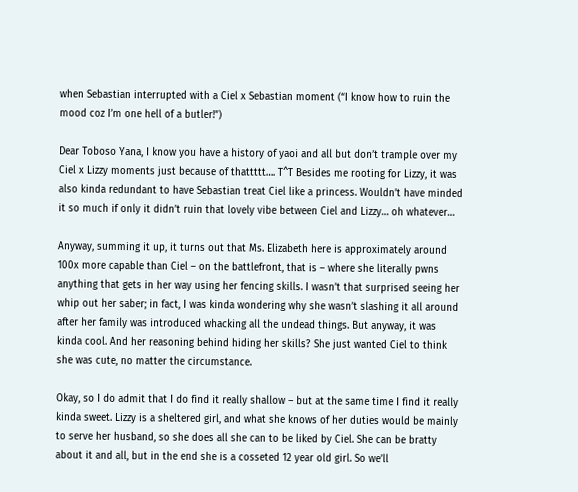when Sebastian interrupted with a Ciel x Sebastian moment (“I know how to ruin the mood coz I’m one hell of a butler!”)

Dear Toboso Yana, I know you have a history of yaoi and all but don’t trample over my Ciel x Lizzy moments just because of thattttt…. T^T Besides me rooting for Lizzy, it was also kinda redundant to have Sebastian treat Ciel like a princess. Wouldn’t have minded it so much if only it didn’t ruin that lovely vibe between Ciel and Lizzy… oh whatever…

Anyway, summing it up, it turns out that Ms. Elizabeth here is approximately around 100x more capable than Ciel – on the battlefront, that is – where she literally pwns anything that gets in her way using her fencing skills. I wasn’t that surprised seeing her whip out her saber; in fact, I was kinda wondering why she wasn’t slashing it all around after her family was introduced whacking all the undead things. But anyway, it was kinda cool. And her reasoning behind hiding her skills? She just wanted Ciel to think she was cute, no matter the circumstance.

Okay, so I do admit that I do find it really shallow – but at the same time I find it really kinda sweet. Lizzy is a sheltered girl, and what she knows of her duties would be mainly to serve her husband, so she does all she can to be liked by Ciel. She can be bratty about it and all, but in the end she is a cosseted 12 year old girl. So we’ll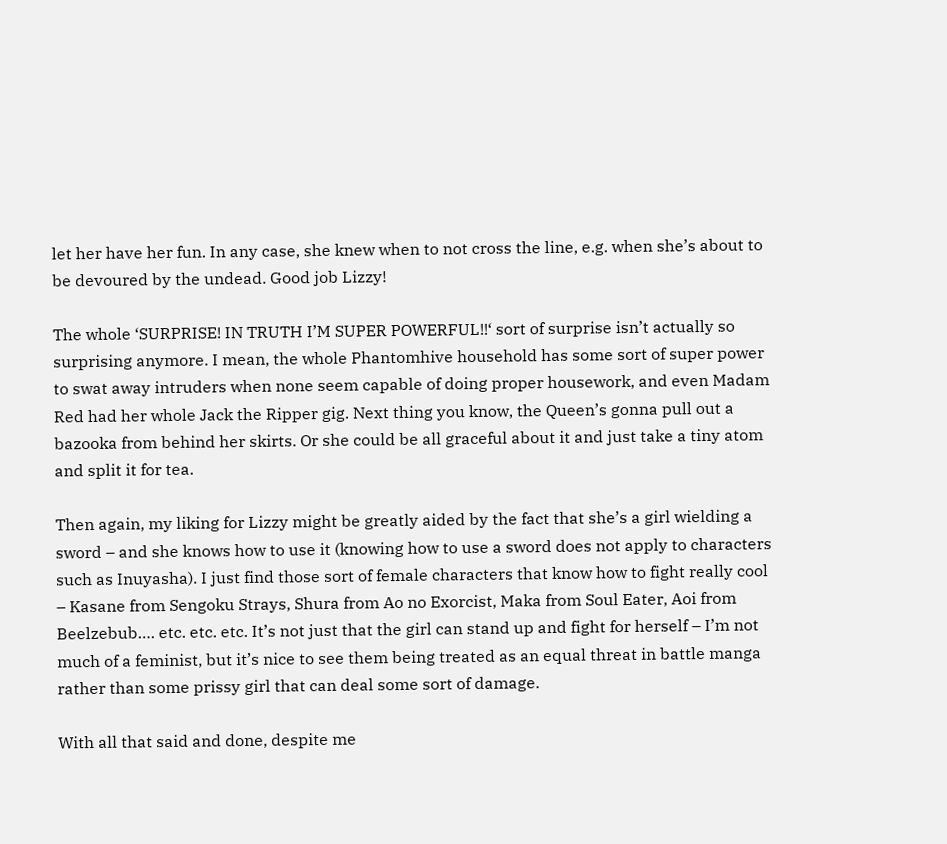let her have her fun. In any case, she knew when to not cross the line, e.g. when she’s about to be devoured by the undead. Good job Lizzy!

The whole ‘SURPRISE! IN TRUTH I’M SUPER POWERFUL!!‘ sort of surprise isn’t actually so surprising anymore. I mean, the whole Phantomhive household has some sort of super power to swat away intruders when none seem capable of doing proper housework, and even Madam Red had her whole Jack the Ripper gig. Next thing you know, the Queen’s gonna pull out a bazooka from behind her skirts. Or she could be all graceful about it and just take a tiny atom and split it for tea.

Then again, my liking for Lizzy might be greatly aided by the fact that she’s a girl wielding a sword – and she knows how to use it (knowing how to use a sword does not apply to characters such as Inuyasha). I just find those sort of female characters that know how to fight really cool – Kasane from Sengoku Strays, Shura from Ao no Exorcist, Maka from Soul Eater, Aoi from Beelzebub…. etc. etc. etc. It’s not just that the girl can stand up and fight for herself – I’m not much of a feminist, but it’s nice to see them being treated as an equal threat in battle manga rather than some prissy girl that can deal some sort of damage.

With all that said and done, despite me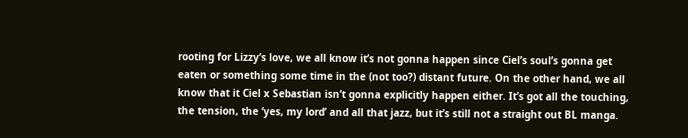rooting for Lizzy’s love, we all know it’s not gonna happen since Ciel’s soul’s gonna get eaten or something some time in the (not too?) distant future. On the other hand, we all know that it Ciel x Sebastian isn’t gonna explicitly happen either. It’s got all the touching, the tension, the ‘yes, my lord’ and all that jazz, but it’s still not a straight out BL manga.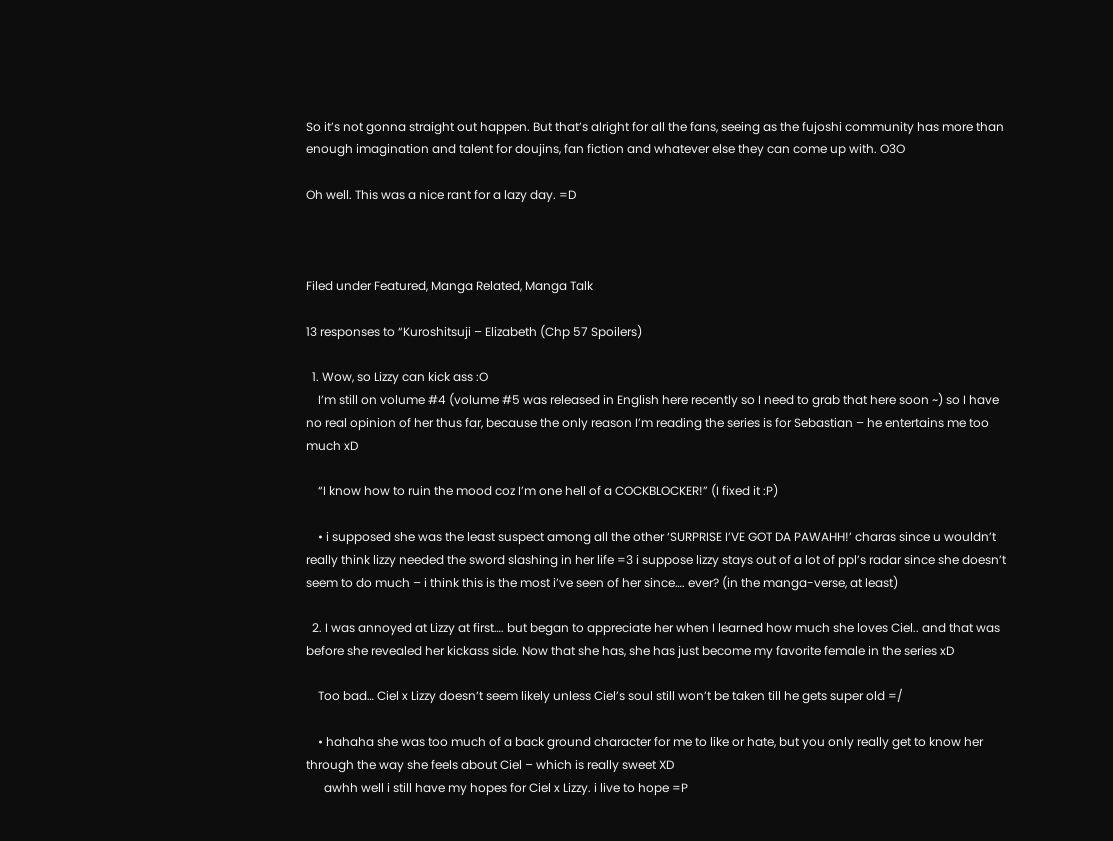So it’s not gonna straight out happen. But that’s alright for all the fans, seeing as the fujoshi community has more than enough imagination and talent for doujins, fan fiction and whatever else they can come up with. O3O

Oh well. This was a nice rant for a lazy day. =D



Filed under Featured, Manga Related, Manga Talk

13 responses to “Kuroshitsuji – Elizabeth (Chp 57 Spoilers)

  1. Wow, so Lizzy can kick ass :O
    I’m still on volume #4 (volume #5 was released in English here recently so I need to grab that here soon ~) so I have no real opinion of her thus far, because the only reason I’m reading the series is for Sebastian – he entertains me too much xD

    “I know how to ruin the mood coz I’m one hell of a COCKBLOCKER!” (I fixed it :P)

    • i supposed she was the least suspect among all the other ‘SURPRISE I’VE GOT DA PAWAHH!’ charas since u wouldn’t really think lizzy needed the sword slashing in her life =3 i suppose lizzy stays out of a lot of ppl’s radar since she doesn’t seem to do much – i think this is the most i’ve seen of her since…. ever? (in the manga-verse, at least)

  2. I was annoyed at Lizzy at first…. but began to appreciate her when I learned how much she loves Ciel.. and that was before she revealed her kickass side. Now that she has, she has just become my favorite female in the series xD

    Too bad… Ciel x Lizzy doesn’t seem likely unless Ciel’s soul still won’t be taken till he gets super old =/

    • hahaha she was too much of a back ground character for me to like or hate, but you only really get to know her through the way she feels about Ciel – which is really sweet XD
      awhh well i still have my hopes for Ciel x Lizzy. i live to hope =P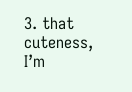3. that cuteness, I’m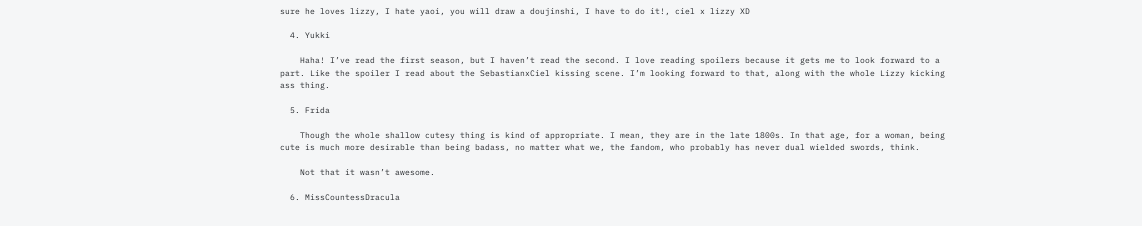sure he loves lizzy, I hate yaoi, you will draw a doujinshi, I have to do it!, ciel x lizzy XD

  4. Yukki

    Haha! I’ve read the first season, but I haven’t read the second. I love reading spoilers because it gets me to look forward to a part. Like the spoiler I read about the SebastianxCiel kissing scene. I’m looking forward to that, along with the whole Lizzy kicking ass thing.

  5. Frida

    Though the whole shallow cutesy thing is kind of appropriate. I mean, they are in the late 1800s. In that age, for a woman, being cute is much more desirable than being badass, no matter what we, the fandom, who probably has never dual wielded swords, think.

    Not that it wasn’t awesome.

  6. MissCountessDracula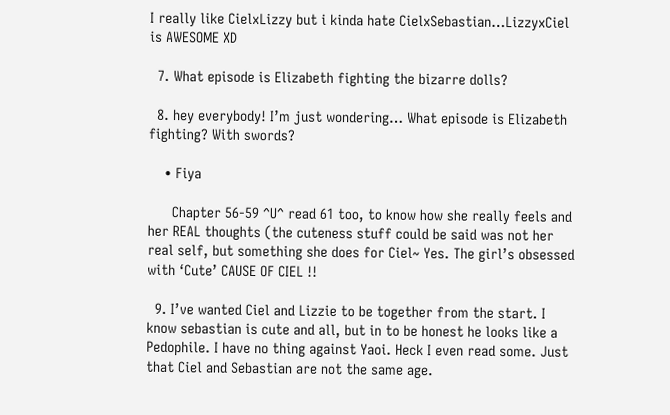I really like CielxLizzy but i kinda hate CielxSebastian…LizzyxCiel is AWESOME XD

  7. What episode is Elizabeth fighting the bizarre dolls?

  8. hey everybody! I’m just wondering… What episode is Elizabeth fighting? With swords?

    • Fiya

      Chapter 56-59 ^U^ read 61 too, to know how she really feels and her REAL thoughts (the cuteness stuff could be said was not her real self, but something she does for Ciel~ Yes. The girl’s obsessed with ‘Cute’ CAUSE OF CIEL !!

  9. I’ve wanted Ciel and Lizzie to be together from the start. I know sebastian is cute and all, but in to be honest he looks like a Pedophile. I have no thing against Yaoi. Heck I even read some. Just that Ciel and Sebastian are not the same age.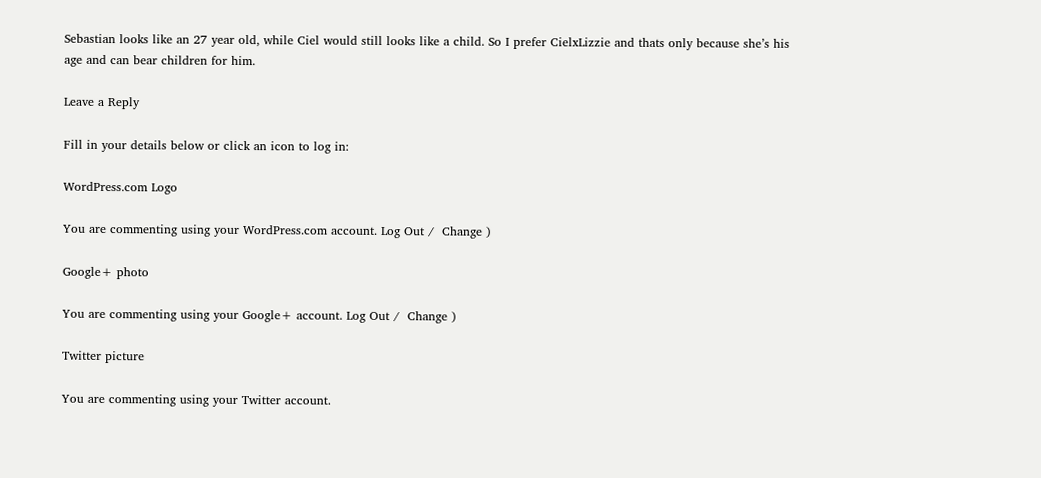Sebastian looks like an 27 year old, while Ciel would still looks like a child. So I prefer CielxLizzie and thats only because she’s his age and can bear children for him.

Leave a Reply

Fill in your details below or click an icon to log in:

WordPress.com Logo

You are commenting using your WordPress.com account. Log Out /  Change )

Google+ photo

You are commenting using your Google+ account. Log Out /  Change )

Twitter picture

You are commenting using your Twitter account.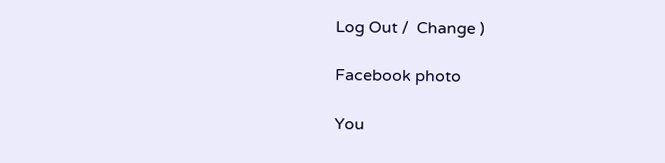Log Out /  Change )

Facebook photo

You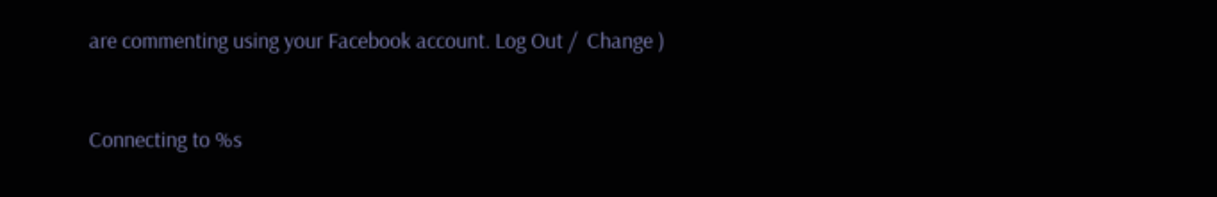are commenting using your Facebook account. Log Out /  Change )


Connecting to %s